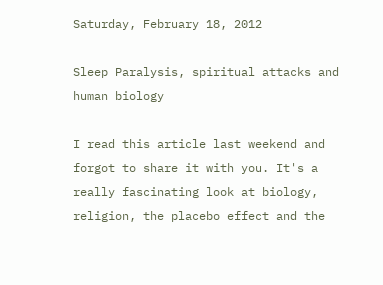Saturday, February 18, 2012

Sleep Paralysis, spiritual attacks and human biology

I read this article last weekend and forgot to share it with you. It's a really fascinating look at biology, religion, the placebo effect and the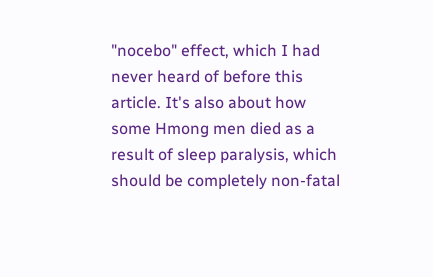"nocebo" effect, which I had never heard of before this article. It's also about how some Hmong men died as a result of sleep paralysis, which should be completely non-fatal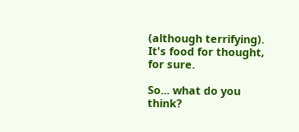(although terrifying). It's food for thought, for sure.

So... what do you think?